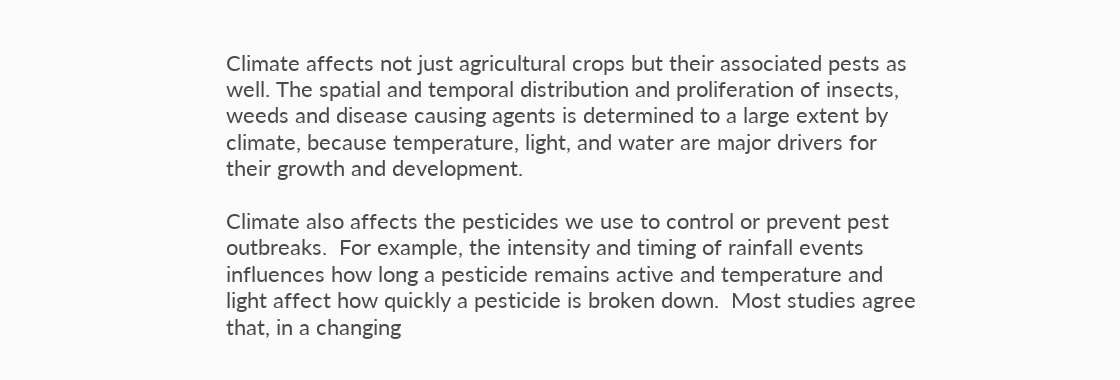Climate affects not just agricultural crops but their associated pests as well. The spatial and temporal distribution and proliferation of insects, weeds and disease causing agents is determined to a large extent by climate, because temperature, light, and water are major drivers for their growth and development.

Climate also affects the pesticides we use to control or prevent pest outbreaks.  For example, the intensity and timing of rainfall events influences how long a pesticide remains active and temperature and light affect how quickly a pesticide is broken down.  Most studies agree that, in a changing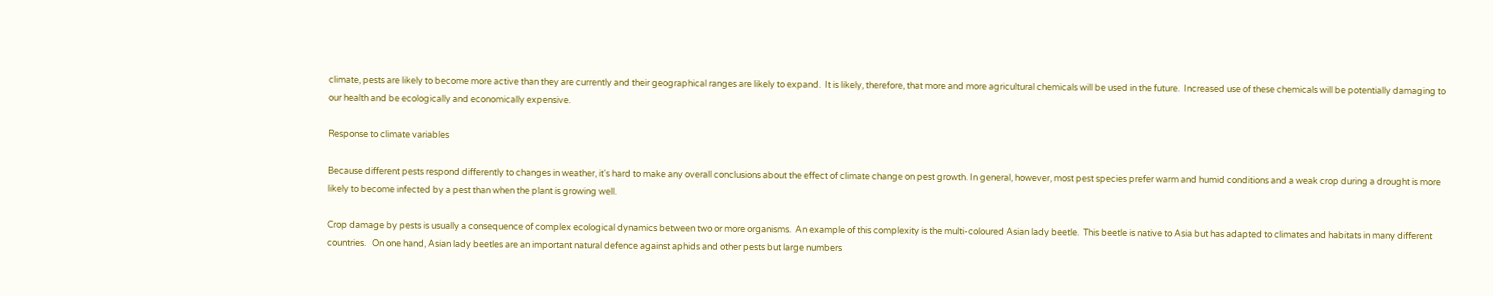climate, pests are likely to become more active than they are currently and their geographical ranges are likely to expand.  It is likely, therefore, that more and more agricultural chemicals will be used in the future.  Increased use of these chemicals will be potentially damaging to our health and be ecologically and economically expensive.

Response to climate variables

Because different pests respond differently to changes in weather, it's hard to make any overall conclusions about the effect of climate change on pest growth. In general, however, most pest species prefer warm and humid conditions and a weak crop during a drought is more likely to become infected by a pest than when the plant is growing well.

Crop damage by pests is usually a consequence of complex ecological dynamics between two or more organisms.  An example of this complexity is the multi-coloured Asian lady beetle.  This beetle is native to Asia but has adapted to climates and habitats in many different countries.   On one hand, Asian lady beetles are an important natural defence against aphids and other pests but large numbers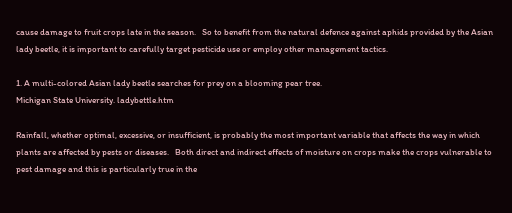cause damage to fruit crops late in the season.   So to benefit from the natural defence against aphids provided by the Asian lady beetle, it is important to carefully target pesticide use or employ other management tactics.

1. A multi-colored Asian lady beetle searches for prey on a blooming pear tree.
Michigan State University. ladybettle.htm

Rainfall, whether optimal, excessive, or insufficient, is probably the most important variable that affects the way in which plants are affected by pests or diseases.   Both direct and indirect effects of moisture on crops make the crops vulnerable to pest damage and this is particularly true in the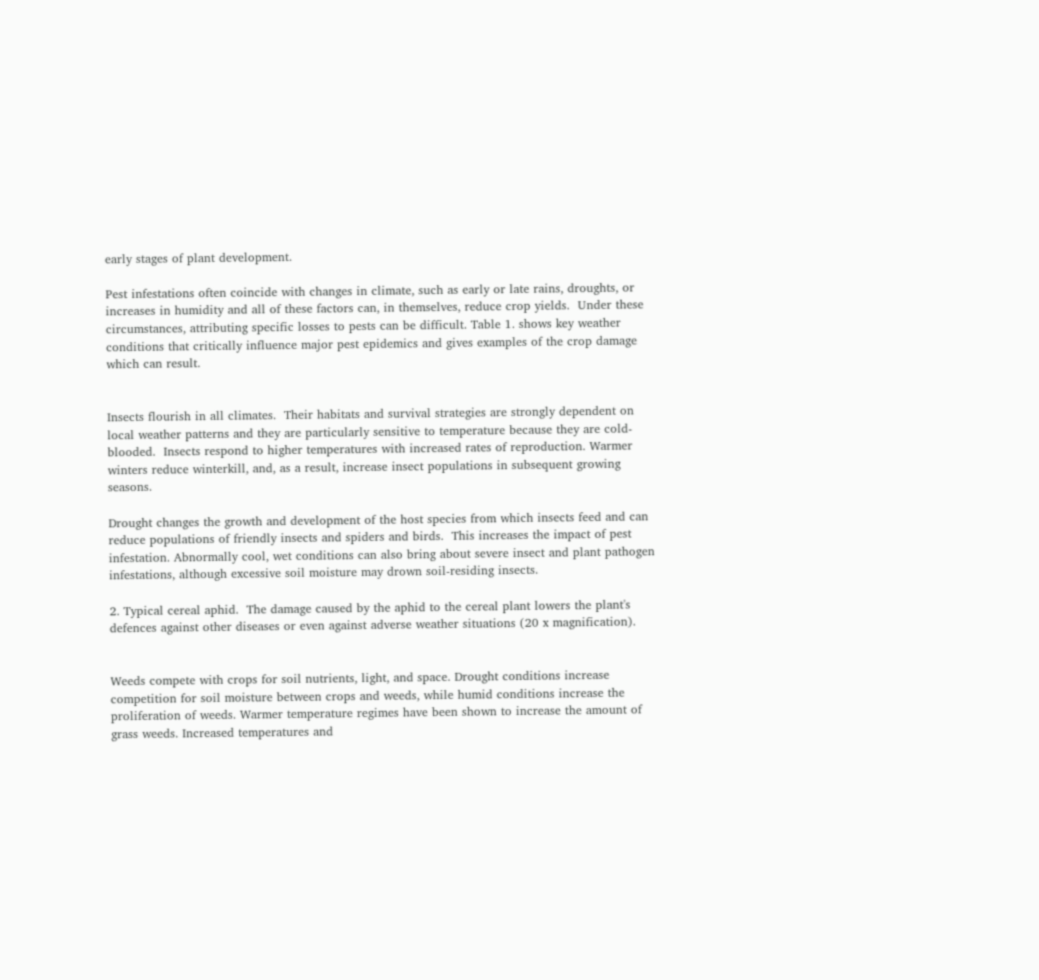early stages of plant development.

Pest infestations often coincide with changes in climate, such as early or late rains, droughts, or increases in humidity and all of these factors can, in themselves, reduce crop yields.  Under these circumstances, attributing specific losses to pests can be difficult. Table 1. shows key weather conditions that critically influence major pest epidemics and gives examples of the crop damage which can result.


Insects flourish in all climates.  Their habitats and survival strategies are strongly dependent on local weather patterns and they are particularly sensitive to temperature because they are cold-blooded.  Insects respond to higher temperatures with increased rates of reproduction. Warmer winters reduce winterkill, and, as a result, increase insect populations in subsequent growing seasons.

Drought changes the growth and development of the host species from which insects feed and can reduce populations of friendly insects and spiders and birds.  This increases the impact of pest infestation. Abnormally cool, wet conditions can also bring about severe insect and plant pathogen infestations, although excessive soil moisture may drown soil-residing insects.

2. Typical cereal aphid.  The damage caused by the aphid to the cereal plant lowers the plant's defences against other diseases or even against adverse weather situations (20 x magnification).


Weeds compete with crops for soil nutrients, light, and space. Drought conditions increase competition for soil moisture between crops and weeds, while humid conditions increase the proliferation of weeds. Warmer temperature regimes have been shown to increase the amount of grass weeds. Increased temperatures and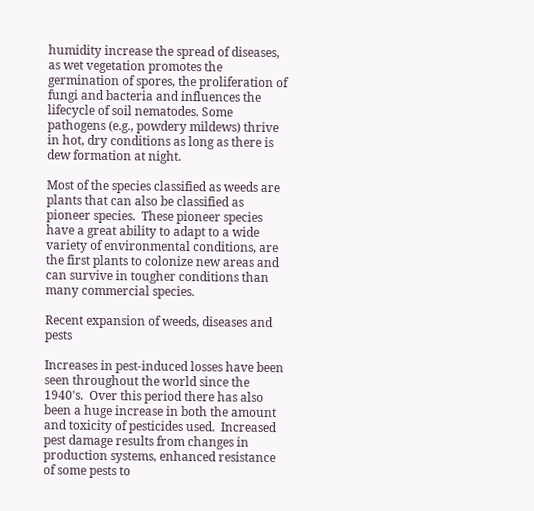humidity increase the spread of diseases, as wet vegetation promotes the germination of spores, the proliferation of fungi and bacteria and influences the lifecycle of soil nematodes. Some pathogens (e.g., powdery mildews) thrive in hot, dry conditions as long as there is dew formation at night.

Most of the species classified as weeds are plants that can also be classified as pioneer species.  These pioneer species have a great ability to adapt to a wide variety of environmental conditions, are the first plants to colonize new areas and can survive in tougher conditions than many commercial species.

Recent expansion of weeds, diseases and pests

Increases in pest-induced losses have been seen throughout the world since the 1940's.  Over this period there has also been a huge increase in both the amount and toxicity of pesticides used.  Increased pest damage results from changes in production systems, enhanced resistance of some pests to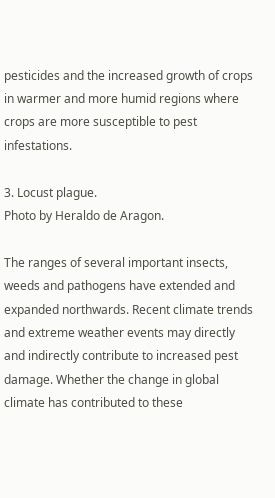pesticides and the increased growth of crops in warmer and more humid regions where crops are more susceptible to pest infestations.

3. Locust plague.
Photo by Heraldo de Aragon.

The ranges of several important insects, weeds and pathogens have extended and expanded northwards. Recent climate trends and extreme weather events may directly and indirectly contribute to increased pest damage. Whether the change in global climate has contributed to these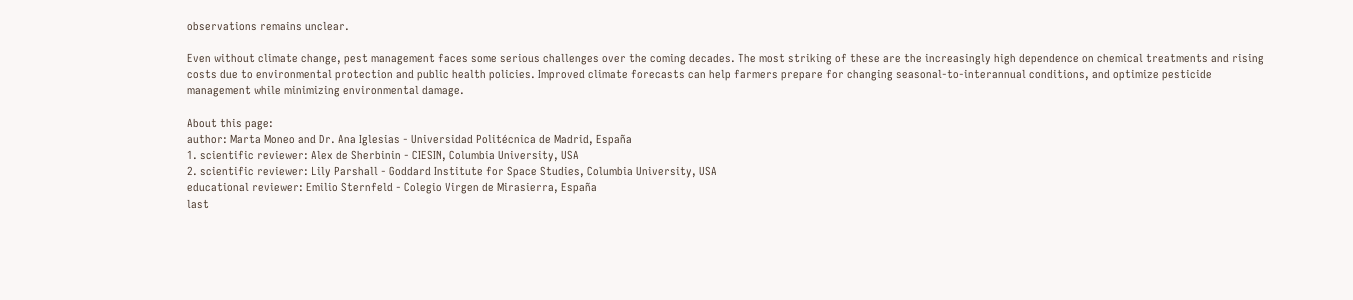observations remains unclear.

Even without climate change, pest management faces some serious challenges over the coming decades. The most striking of these are the increasingly high dependence on chemical treatments and rising costs due to environmental protection and public health policies. Improved climate forecasts can help farmers prepare for changing seasonal-to-interannual conditions, and optimize pesticide management while minimizing environmental damage.

About this page:
author: Marta Moneo and Dr. Ana Iglesias - Universidad Politécnica de Madrid, España
1. scientific reviewer: Alex de Sherbinin - CIESIN, Columbia University, USA
2. scientific reviewer: Lily Parshall - Goddard Institute for Space Studies, Columbia University, USA
educational reviewer: Emilio Sternfeld - Colegio Virgen de Mirasierra, España
last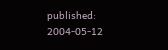published: 2004-05-12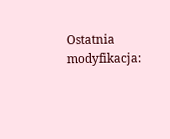Ostatnia modyfikacja: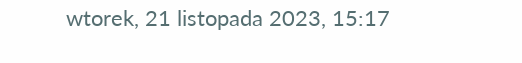wtorek, 21 listopada 2023, 15:17